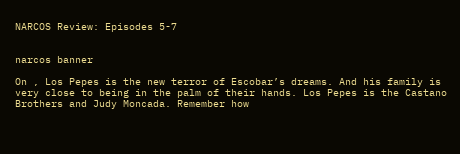NARCOS Review: Episodes 5-7


narcos banner

On , Los Pepes is the new terror of Escobar’s dreams. And his family is very close to being in the palm of their hands. Los Pepes is the Castano Brothers and Judy Moncada. Remember how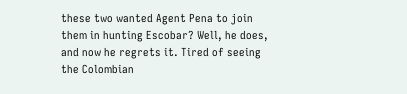these two wanted Agent Pena to join them in hunting Escobar? Well, he does, and now he regrets it. Tired of seeing the Colombian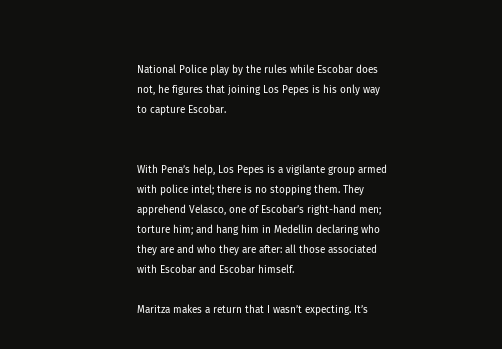National Police play by the rules while Escobar does not, he figures that joining Los Pepes is his only way to capture Escobar.


With Pena’s help, Los Pepes is a vigilante group armed with police intel; there is no stopping them. They apprehend Velasco, one of Escobar’s right-hand men; torture him; and hang him in Medellin declaring who they are and who they are after: all those associated with Escobar and Escobar himself.

Maritza makes a return that I wasn’t expecting. It’s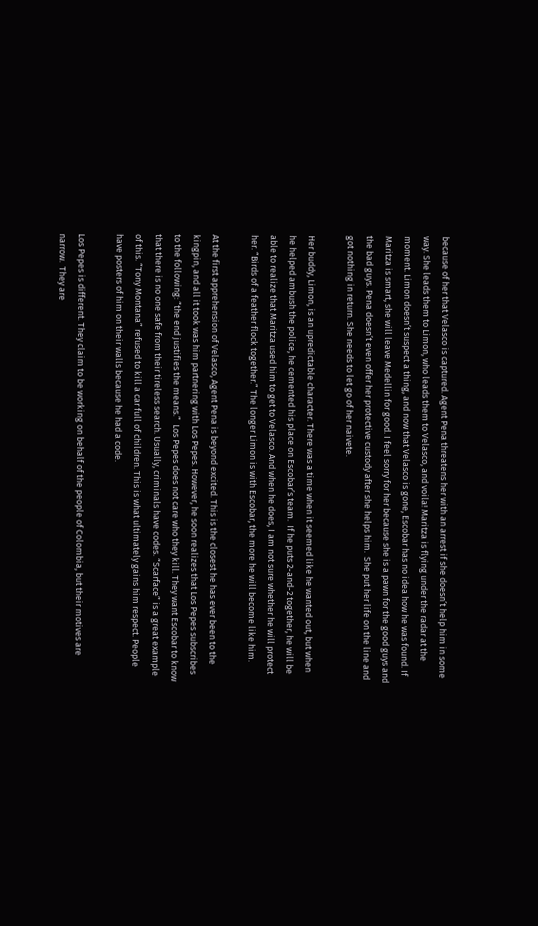because of her that Velasco is captured. Agent Pena threatens her with an arrest if she doesn’t help him in some way. She leads them to Limon, who leads them to Velasco, and voila! Maritza is flying under the radar at the moment. Limon doesn’t suspect a thing, and now that Velasco is gone, Escobar has no idea how he was found. If Maritza is smart, she will leave Medellin for good. I feel sorry for her because she is a pawn for the good guys and the bad guys. Pena doesn’t even offer her protective custody after she helps him.  She put her life on the line and got nothing in return. She needs to let go of her naivete.

Her buddy, Limon, is an upredictable character. There was a time when it seemed like he wanted out, but when he helped ambush the police, he cemented his place on Escobar’s team.  If he puts 2-and-2 together, he will be able to realize that Maritza used him to get to Velasco. And when he does, I am not sure whether he will protect her. “Birds of a feather flock together.” The longer Limon is with Escobar, the more he will become like him.

At the first apprehension of Velasco, Agent Pena is beyond excited. This is the closest he has ever been to the kingpin, and all it took was him partnering with Los Pepes. However, he soon realizes that Los Pepes subscribes to the following: “the end justifies the means.”  Los Pepes does not care who they kill. They want Escobar to know that there is no one safe from their tireless search. Usually, criminals have codes. “Scarface” is a great example of this. “Tony Montana” refused to kill a car full of children. This is what ultimately gains him respect. People have posters of him on their walls because he had a code.

Los Pepes is different. They claim to be working on behalf of the people of Colombia, but their motives are narrow.  They are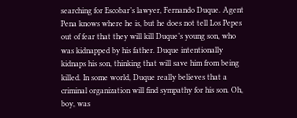searching for Escobar’s lawyer, Fernando Duque. Agent Pena knows where he is, but he does not tell Los Pepes out of fear that they will kill Duque’s young son, who was kidnapped by his father. Duque intentionally kidnaps his son, thinking that will save him from being killed. In some world, Duque really believes that a criminal organization will find sympathy for his son. Oh, boy, was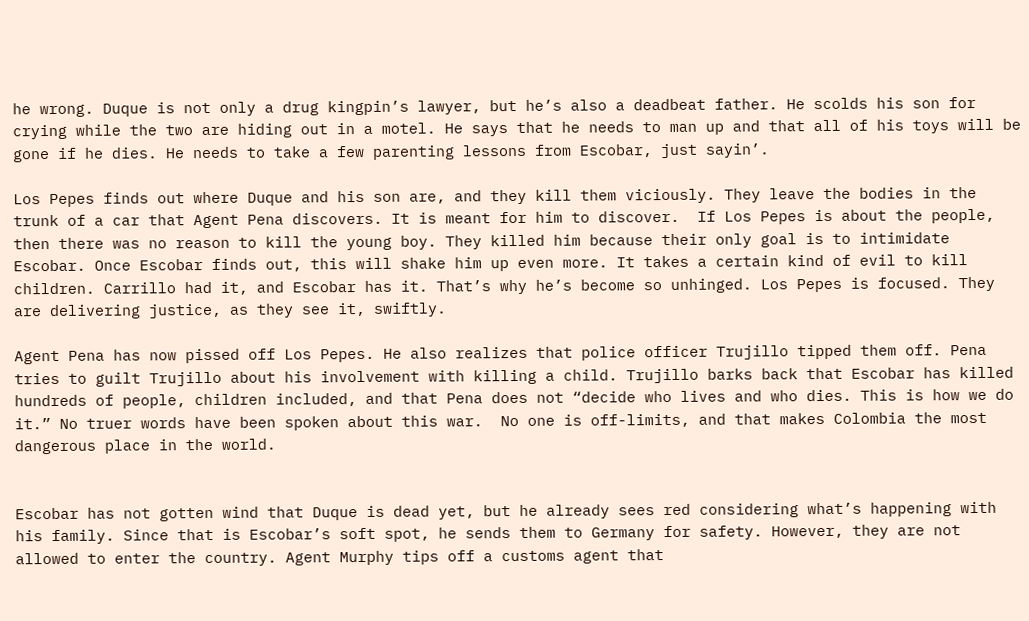he wrong. Duque is not only a drug kingpin’s lawyer, but he’s also a deadbeat father. He scolds his son for crying while the two are hiding out in a motel. He says that he needs to man up and that all of his toys will be gone if he dies. He needs to take a few parenting lessons from Escobar, just sayin’.

Los Pepes finds out where Duque and his son are, and they kill them viciously. They leave the bodies in the trunk of a car that Agent Pena discovers. It is meant for him to discover.  If Los Pepes is about the people, then there was no reason to kill the young boy. They killed him because their only goal is to intimidate Escobar. Once Escobar finds out, this will shake him up even more. It takes a certain kind of evil to kill children. Carrillo had it, and Escobar has it. That’s why he’s become so unhinged. Los Pepes is focused. They are delivering justice, as they see it, swiftly.

Agent Pena has now pissed off Los Pepes. He also realizes that police officer Trujillo tipped them off. Pena tries to guilt Trujillo about his involvement with killing a child. Trujillo barks back that Escobar has killed hundreds of people, children included, and that Pena does not “decide who lives and who dies. This is how we do it.” No truer words have been spoken about this war.  No one is off-limits, and that makes Colombia the most dangerous place in the world.


Escobar has not gotten wind that Duque is dead yet, but he already sees red considering what’s happening with his family. Since that is Escobar’s soft spot, he sends them to Germany for safety. However, they are not allowed to enter the country. Agent Murphy tips off a customs agent that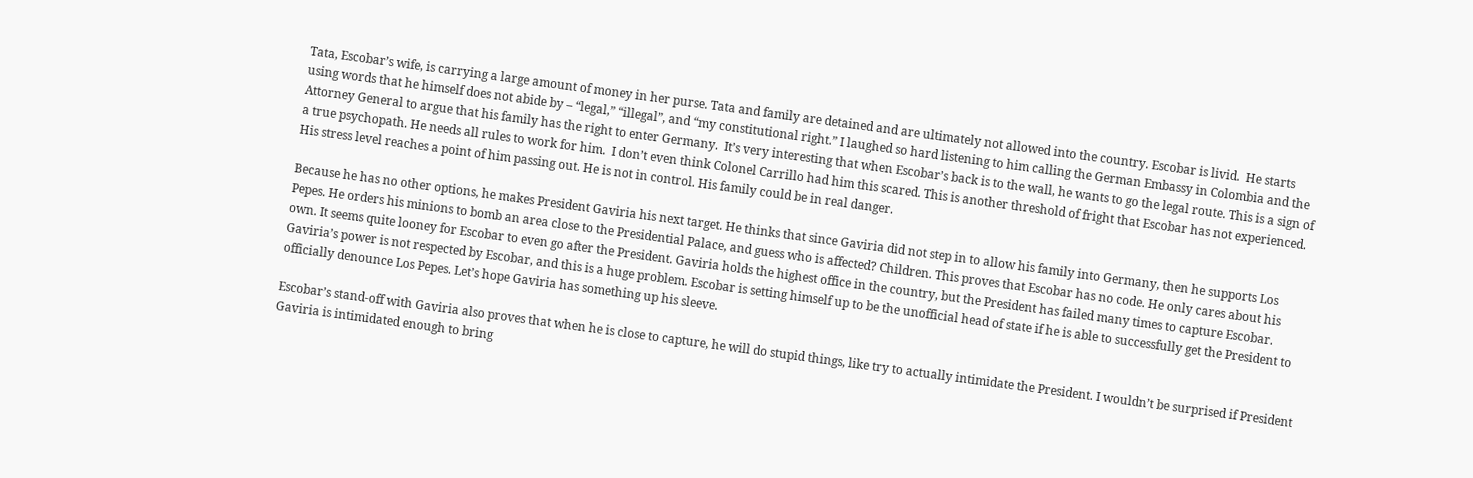Tata, Escobar’s wife, is carrying a large amount of money in her purse. Tata and family are detained and are ultimately not allowed into the country. Escobar is livid.  He starts using words that he himself does not abide by – “legal,” “illegal”, and “my constitutional right.” I laughed so hard listening to him calling the German Embassy in Colombia and the Attorney General to argue that his family has the right to enter Germany.  It’s very interesting that when Escobar’s back is to the wall, he wants to go the legal route. This is a sign of a true psychopath. He needs all rules to work for him.  I don’t even think Colonel Carrillo had him this scared. This is another threshold of fright that Escobar has not experienced. His stress level reaches a point of him passing out. He is not in control. His family could be in real danger.

Because he has no other options, he makes President Gaviria his next target. He thinks that since Gaviria did not step in to allow his family into Germany, then he supports Los Pepes. He orders his minions to bomb an area close to the Presidential Palace, and guess who is affected? Children. This proves that Escobar has no code. He only cares about his own. It seems quite looney for Escobar to even go after the President. Gaviria holds the highest office in the country, but the President has failed many times to capture Escobar. Gaviria’s power is not respected by Escobar, and this is a huge problem. Escobar is setting himself up to be the unofficial head of state if he is able to successfully get the President to officially denounce Los Pepes. Let’s hope Gaviria has something up his sleeve.

Escobar’s stand-off with Gaviria also proves that when he is close to capture, he will do stupid things, like try to actually intimidate the President. I wouldn’t be surprised if President Gaviria is intimidated enough to bring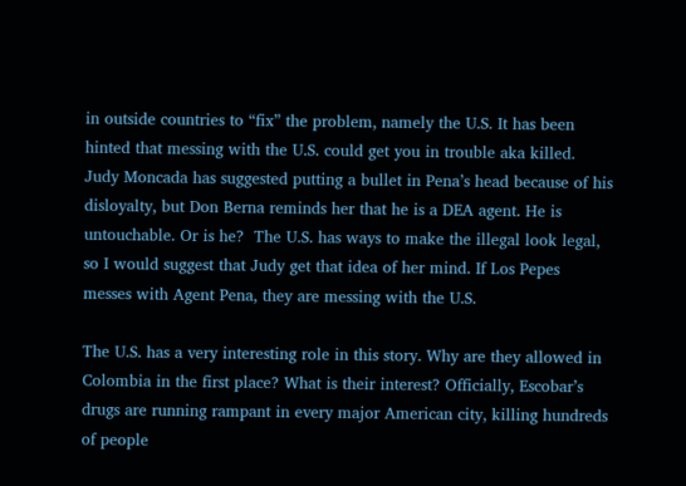in outside countries to “fix” the problem, namely the U.S. It has been hinted that messing with the U.S. could get you in trouble aka killed. Judy Moncada has suggested putting a bullet in Pena’s head because of his disloyalty, but Don Berna reminds her that he is a DEA agent. He is untouchable. Or is he?  The U.S. has ways to make the illegal look legal, so I would suggest that Judy get that idea of her mind. If Los Pepes messes with Agent Pena, they are messing with the U.S.

The U.S. has a very interesting role in this story. Why are they allowed in Colombia in the first place? What is their interest? Officially, Escobar’s drugs are running rampant in every major American city, killing hundreds of people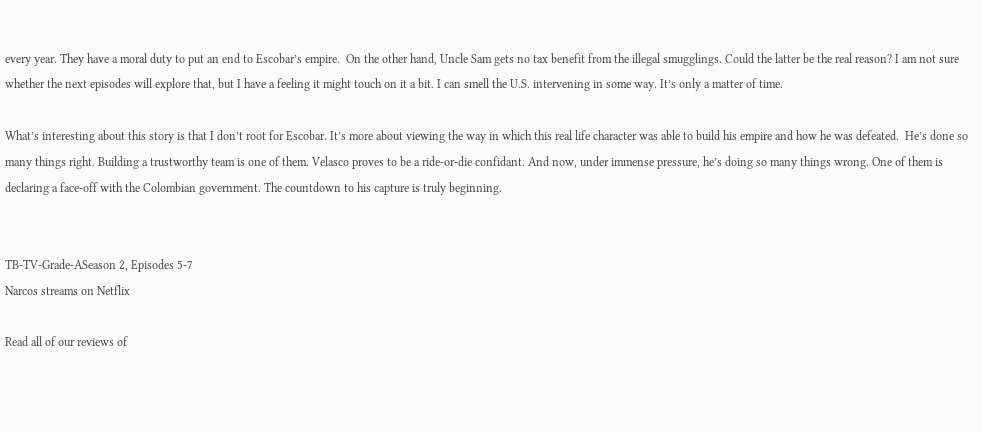every year. They have a moral duty to put an end to Escobar’s empire.  On the other hand, Uncle Sam gets no tax benefit from the illegal smugglings. Could the latter be the real reason? I am not sure whether the next episodes will explore that, but I have a feeling it might touch on it a bit. I can smell the U.S. intervening in some way. It’s only a matter of time.

What’s interesting about this story is that I don’t root for Escobar. It’s more about viewing the way in which this real life character was able to build his empire and how he was defeated.  He’s done so many things right. Building a trustworthy team is one of them. Velasco proves to be a ride-or-die confidant. And now, under immense pressure, he’s doing so many things wrong. One of them is declaring a face-off with the Colombian government. The countdown to his capture is truly beginning.


TB-TV-Grade-ASeason 2, Episodes 5-7
Narcos streams on Netflix

Read all of our reviews of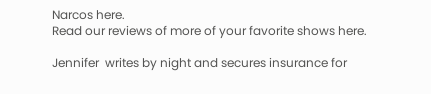Narcos here.
Read our reviews of more of your favorite shows here.

Jennifer  writes by night and secures insurance for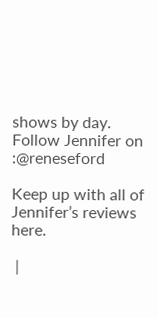shows by day.
Follow Jennifer on :@reneseford

Keep up with all of Jennifer’s reviews here.

 |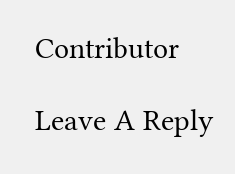Contributor

Leave A Reply